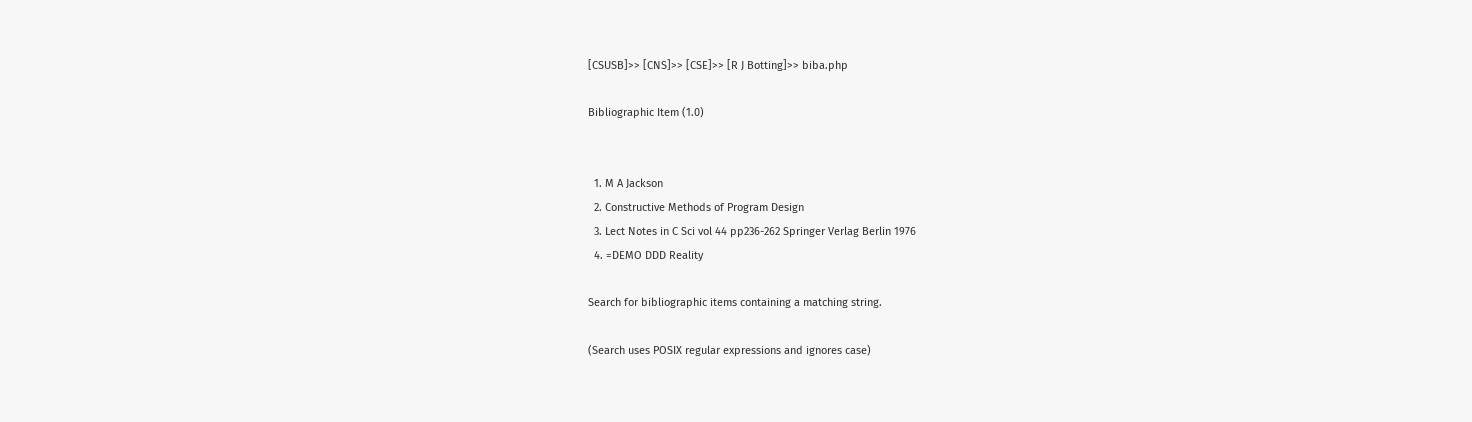[CSUSB]>> [CNS]>> [CSE]>> [R J Botting]>> biba.php

Bibliographic Item (1.0)


  1. M A Jackson
  2. Constructive Methods of Program Design
  3. Lect Notes in C Sci vol 44 pp236-262 Springer Verlag Berlin 1976
  4. =DEMO DDD Reality

Search for bibliographic items containing a matching string.

(Search uses POSIX regular expressions and ignores case)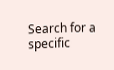Search for a specific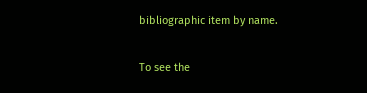bibliographic item by name.

To see the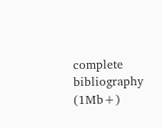complete bibliography (1Mb+)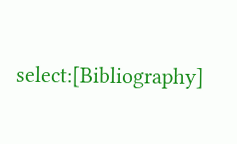select:[Bibliography]